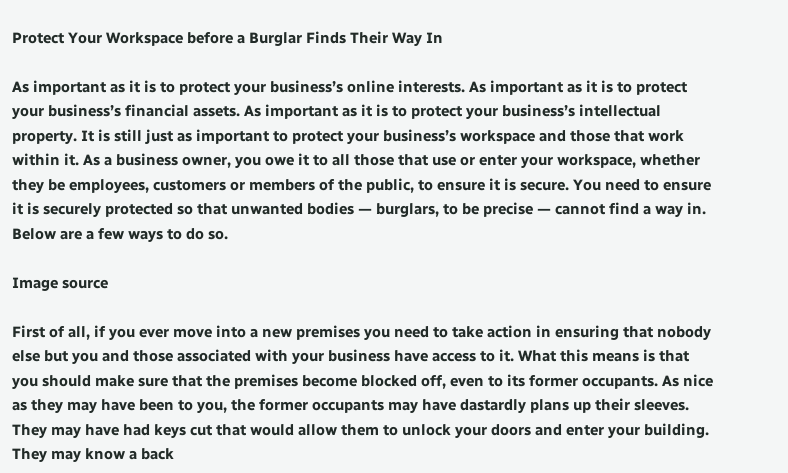Protect Your Workspace before a Burglar Finds Their Way In

As important as it is to protect your business’s online interests. As important as it is to protect your business’s financial assets. As important as it is to protect your business’s intellectual property. It is still just as important to protect your business’s workspace and those that work within it. As a business owner, you owe it to all those that use or enter your workspace, whether they be employees, customers or members of the public, to ensure it is secure. You need to ensure it is securely protected so that unwanted bodies — burglars, to be precise — cannot find a way in. Below are a few ways to do so.

Image source

First of all, if you ever move into a new premises you need to take action in ensuring that nobody else but you and those associated with your business have access to it. What this means is that you should make sure that the premises become blocked off, even to its former occupants. As nice as they may have been to you, the former occupants may have dastardly plans up their sleeves. They may have had keys cut that would allow them to unlock your doors and enter your building. They may know a back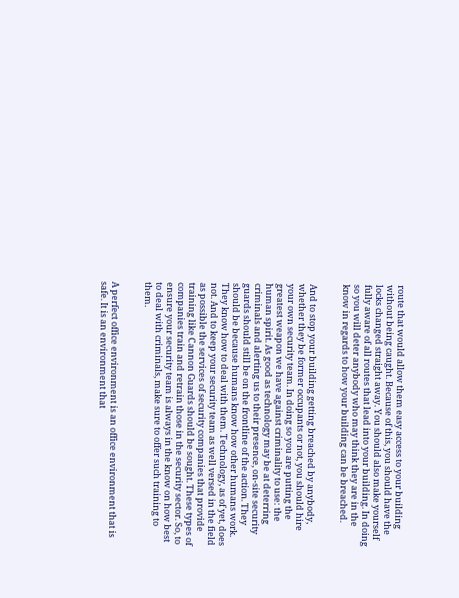route that would allow them easy access to your building without being caught. Because of this, you should have the locks changed straight away. You should also make yourself fully aware of all routes that lead into your building. In doing so you will deter anybody who may think they are in the know in regards to how your building can be breached.


And to stop your building getting breached by anybody, whether they be former occupants or not, you should hire your own security team. In doing so you are putting the greatest weapon we have against criminality to use: the human spirit. As good as technology may be at deterring criminals and alerting us to their presence, on-site security guards should still be on the frontline of the action. They should be because humans know how other humans work. They know how to deal with them. Technology, as of yet, does not. And to keep your security team as well versed in the field as possible the services of security companies that provide training like Cannon Guards should be sought. These types of companies train and retrain those in the security sector. So, to ensure your security team is always in the know on how best to deal with criminals, make sure to offer such training to them.


A perfect office environment is an office environment that is safe. It is an environment that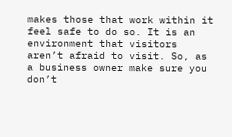makes those that work within it feel safe to do so. It is an environment that visitors aren’t afraid to visit. So, as a business owner make sure you don’t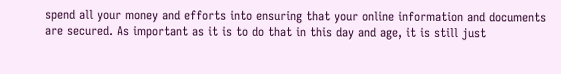spend all your money and efforts into ensuring that your online information and documents are secured. As important as it is to do that in this day and age, it is still just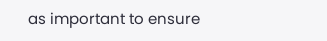as important to ensure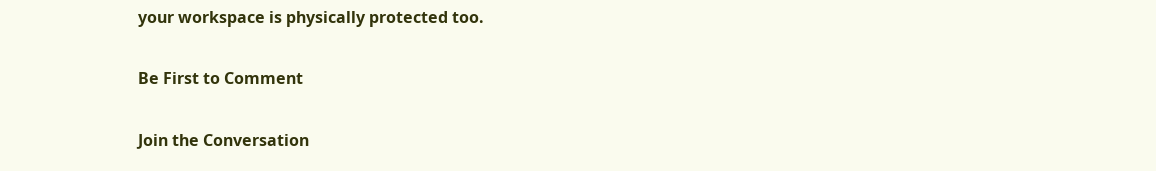your workspace is physically protected too.

Be First to Comment

Join the Conversation